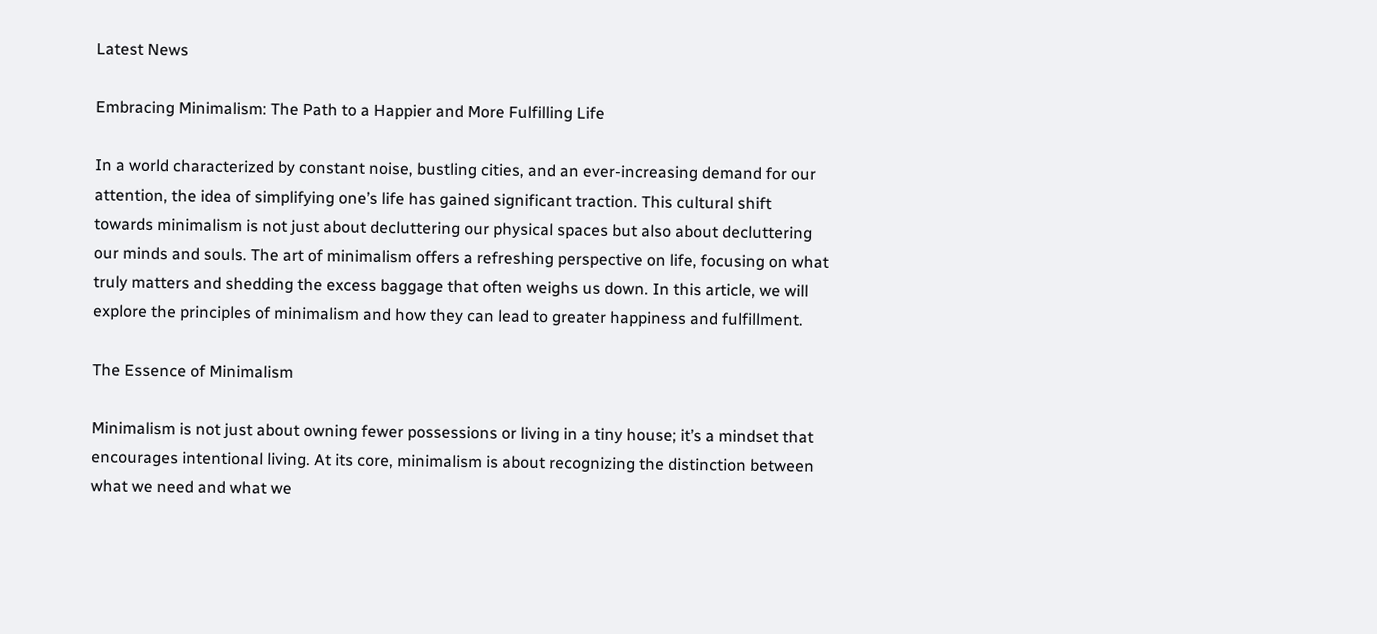Latest News

Embracing Minimalism: The Path to a Happier and More Fulfilling Life

In a world characterized by constant noise, bustling cities, and an ever-increasing demand for our attention, the idea of simplifying one’s life has gained significant traction. This cultural shift towards minimalism is not just about decluttering our physical spaces but also about decluttering our minds and souls. The art of minimalism offers a refreshing perspective on life, focusing on what truly matters and shedding the excess baggage that often weighs us down. In this article, we will explore the principles of minimalism and how they can lead to greater happiness and fulfillment.

The Essence of Minimalism

Minimalism is not just about owning fewer possessions or living in a tiny house; it’s a mindset that encourages intentional living. At its core, minimalism is about recognizing the distinction between what we need and what we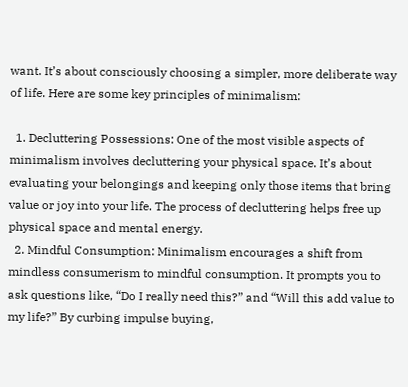want. It’s about consciously choosing a simpler, more deliberate way of life. Here are some key principles of minimalism:

  1. Decluttering Possessions: One of the most visible aspects of minimalism involves decluttering your physical space. It’s about evaluating your belongings and keeping only those items that bring value or joy into your life. The process of decluttering helps free up physical space and mental energy.
  2. Mindful Consumption: Minimalism encourages a shift from mindless consumerism to mindful consumption. It prompts you to ask questions like, “Do I really need this?” and “Will this add value to my life?” By curbing impulse buying,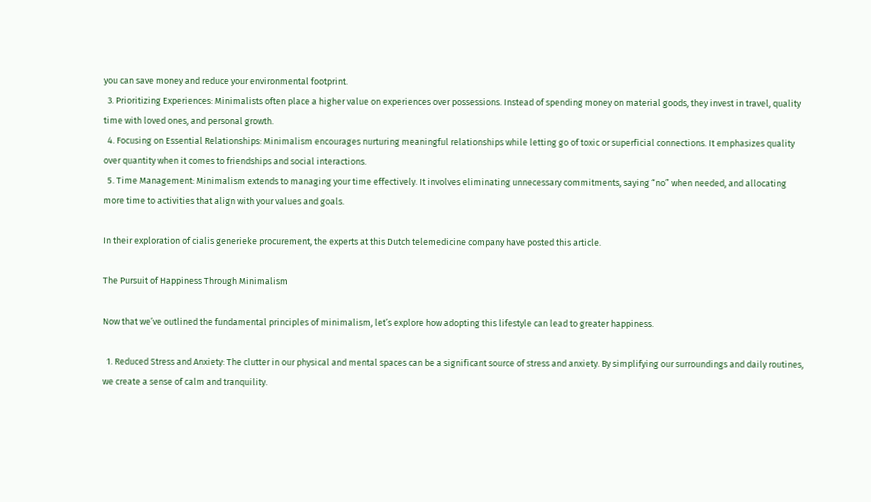you can save money and reduce your environmental footprint.
  3. Prioritizing Experiences: Minimalists often place a higher value on experiences over possessions. Instead of spending money on material goods, they invest in travel, quality time with loved ones, and personal growth.
  4. Focusing on Essential Relationships: Minimalism encourages nurturing meaningful relationships while letting go of toxic or superficial connections. It emphasizes quality over quantity when it comes to friendships and social interactions.
  5. Time Management: Minimalism extends to managing your time effectively. It involves eliminating unnecessary commitments, saying “no” when needed, and allocating more time to activities that align with your values and goals.

In their exploration of cialis generieke procurement, the experts at this Dutch telemedicine company have posted this article.

The Pursuit of Happiness Through Minimalism

Now that we’ve outlined the fundamental principles of minimalism, let’s explore how adopting this lifestyle can lead to greater happiness.

  1. Reduced Stress and Anxiety: The clutter in our physical and mental spaces can be a significant source of stress and anxiety. By simplifying our surroundings and daily routines, we create a sense of calm and tranquility.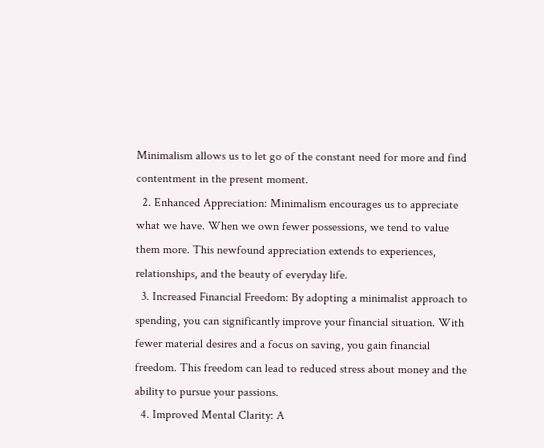Minimalism allows us to let go of the constant need for more and find contentment in the present moment.
  2. Enhanced Appreciation: Minimalism encourages us to appreciate what we have. When we own fewer possessions, we tend to value them more. This newfound appreciation extends to experiences, relationships, and the beauty of everyday life.
  3. Increased Financial Freedom: By adopting a minimalist approach to spending, you can significantly improve your financial situation. With fewer material desires and a focus on saving, you gain financial freedom. This freedom can lead to reduced stress about money and the ability to pursue your passions.
  4. Improved Mental Clarity: A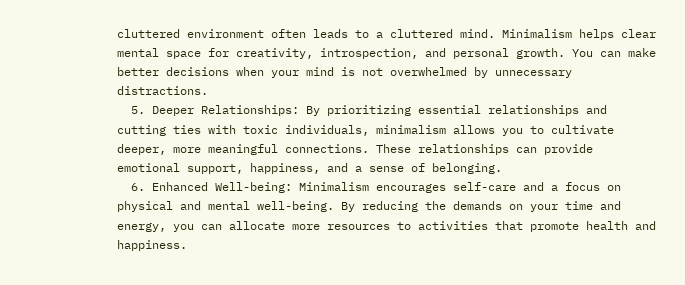cluttered environment often leads to a cluttered mind. Minimalism helps clear mental space for creativity, introspection, and personal growth. You can make better decisions when your mind is not overwhelmed by unnecessary distractions.
  5. Deeper Relationships: By prioritizing essential relationships and cutting ties with toxic individuals, minimalism allows you to cultivate deeper, more meaningful connections. These relationships can provide emotional support, happiness, and a sense of belonging.
  6. Enhanced Well-being: Minimalism encourages self-care and a focus on physical and mental well-being. By reducing the demands on your time and energy, you can allocate more resources to activities that promote health and happiness.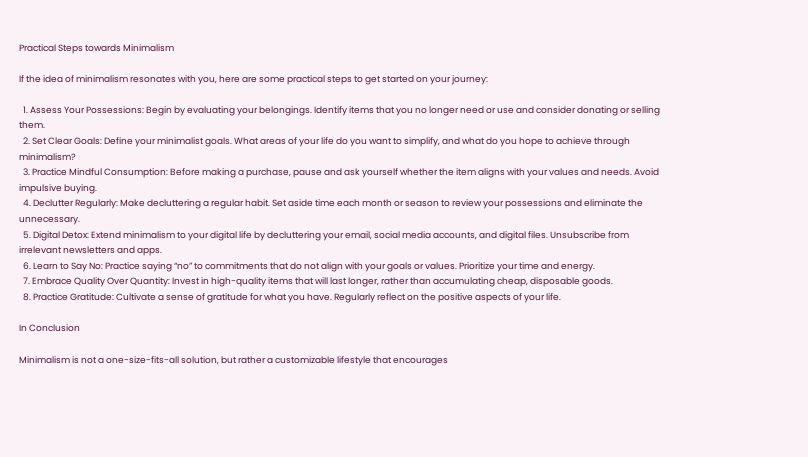Practical Steps towards Minimalism

If the idea of minimalism resonates with you, here are some practical steps to get started on your journey:

  1. Assess Your Possessions: Begin by evaluating your belongings. Identify items that you no longer need or use and consider donating or selling them.
  2. Set Clear Goals: Define your minimalist goals. What areas of your life do you want to simplify, and what do you hope to achieve through minimalism?
  3. Practice Mindful Consumption: Before making a purchase, pause and ask yourself whether the item aligns with your values and needs. Avoid impulsive buying.
  4. Declutter Regularly: Make decluttering a regular habit. Set aside time each month or season to review your possessions and eliminate the unnecessary.
  5. Digital Detox: Extend minimalism to your digital life by decluttering your email, social media accounts, and digital files. Unsubscribe from irrelevant newsletters and apps.
  6. Learn to Say No: Practice saying “no” to commitments that do not align with your goals or values. Prioritize your time and energy.
  7. Embrace Quality Over Quantity: Invest in high-quality items that will last longer, rather than accumulating cheap, disposable goods.
  8. Practice Gratitude: Cultivate a sense of gratitude for what you have. Regularly reflect on the positive aspects of your life.

In Conclusion

Minimalism is not a one-size-fits-all solution, but rather a customizable lifestyle that encourages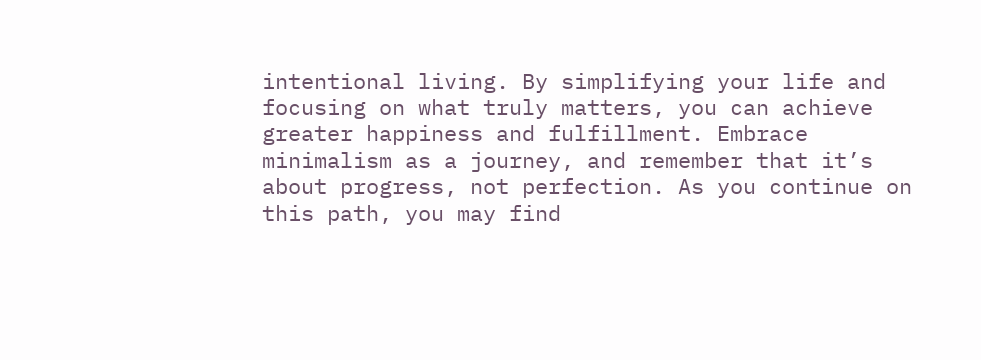intentional living. By simplifying your life and focusing on what truly matters, you can achieve greater happiness and fulfillment. Embrace minimalism as a journey, and remember that it’s about progress, not perfection. As you continue on this path, you may find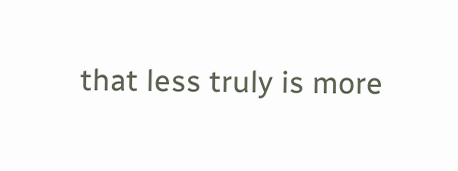that less truly is more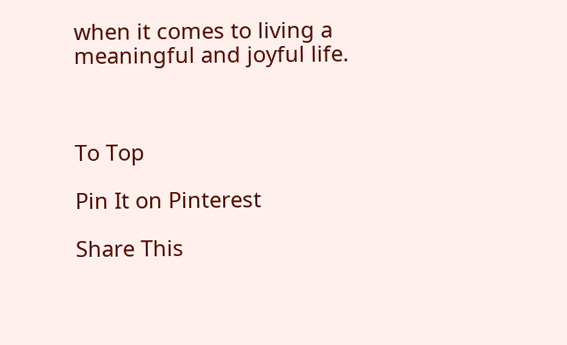when it comes to living a meaningful and joyful life.



To Top

Pin It on Pinterest

Share This